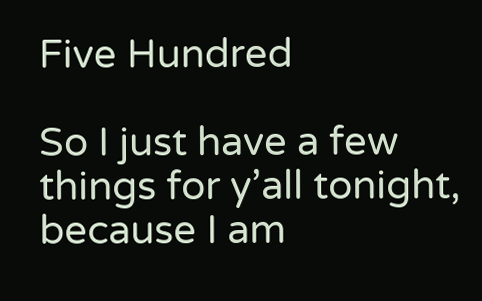Five Hundred

So I just have a few things for y’all tonight, because I am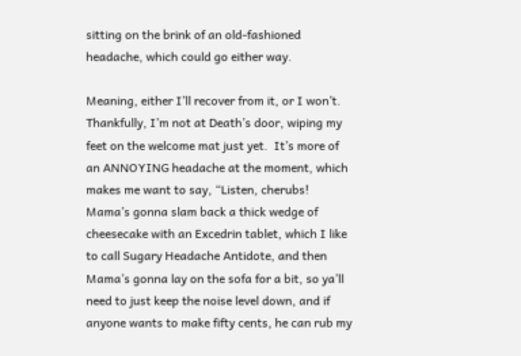sitting on the brink of an old-fashioned headache, which could go either way.

Meaning, either I’ll recover from it, or I won’t.  Thankfully, I’m not at Death’s door, wiping my feet on the welcome mat just yet.  It’s more of an ANNOYING headache at the moment, which makes me want to say, “Listen, cherubs!  Mama’s gonna slam back a thick wedge of cheesecake with an Excedrin tablet, which I like to call Sugary Headache Antidote, and then Mama’s gonna lay on the sofa for a bit, so ya’ll need to just keep the noise level down, and if anyone wants to make fifty cents, he can rub my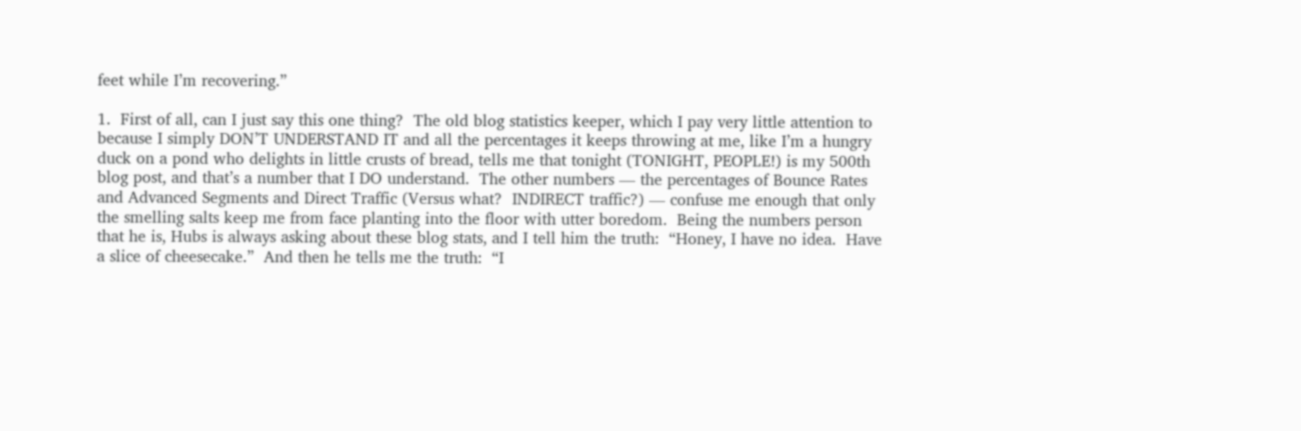feet while I’m recovering.”

1.  First of all, can I just say this one thing?  The old blog statistics keeper, which I pay very little attention to because I simply DON’T UNDERSTAND IT and all the percentages it keeps throwing at me, like I’m a hungry duck on a pond who delights in little crusts of bread, tells me that tonight (TONIGHT, PEOPLE!) is my 500th blog post, and that’s a number that I DO understand.  The other numbers — the percentages of Bounce Rates and Advanced Segments and Direct Traffic (Versus what?  INDIRECT traffic?) — confuse me enough that only the smelling salts keep me from face planting into the floor with utter boredom.  Being the numbers person that he is, Hubs is always asking about these blog stats, and I tell him the truth:  “Honey, I have no idea.  Have a slice of cheesecake.”  And then he tells me the truth:  “I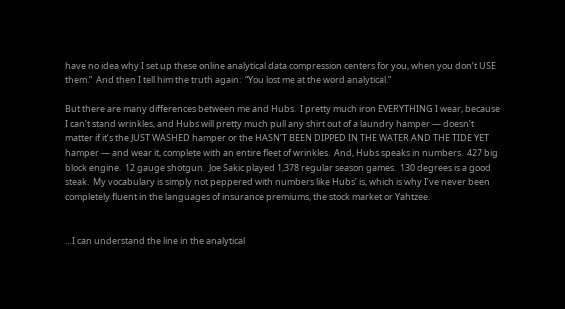have no idea why I set up these online analytical data compression centers for you, when you don’t USE them.”  And then I tell him the truth again:  “You lost me at the word analytical.”

But there are many differences between me and Hubs.  I pretty much iron EVERYTHING I wear, because I can’t stand wrinkles, and Hubs will pretty much pull any shirt out of a laundry hamper — doesn’t matter if it’s the JUST WASHED hamper or the HASN’T BEEN DIPPED IN THE WATER AND THE TIDE YET hamper — and wear it, complete with an entire fleet of wrinkles.  And, Hubs speaks in numbers.  427 big block engine.  12 gauge shotgun.  Joe Sakic played 1,378 regular season games.  130 degrees is a good steak.  My vocabulary is simply not peppered with numbers like Hubs’ is, which is why I’ve never been completely fluent in the languages of insurance premiums, the stock market or Yahtzee.


…I can understand the line in the analytical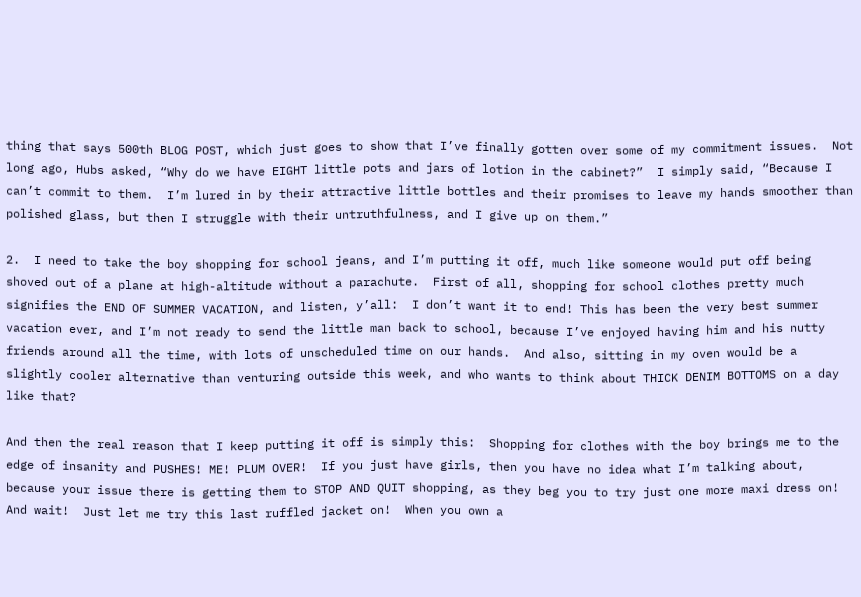thing that says 500th BLOG POST, which just goes to show that I’ve finally gotten over some of my commitment issues.  Not long ago, Hubs asked, “Why do we have EIGHT little pots and jars of lotion in the cabinet?”  I simply said, “Because I can’t commit to them.  I’m lured in by their attractive little bottles and their promises to leave my hands smoother than polished glass, but then I struggle with their untruthfulness, and I give up on them.”

2.  I need to take the boy shopping for school jeans, and I’m putting it off, much like someone would put off being shoved out of a plane at high-altitude without a parachute.  First of all, shopping for school clothes pretty much signifies the END OF SUMMER VACATION, and listen, y’all:  I don’t want it to end! This has been the very best summer vacation ever, and I’m not ready to send the little man back to school, because I’ve enjoyed having him and his nutty friends around all the time, with lots of unscheduled time on our hands.  And also, sitting in my oven would be a slightly cooler alternative than venturing outside this week, and who wants to think about THICK DENIM BOTTOMS on a day like that?

And then the real reason that I keep putting it off is simply this:  Shopping for clothes with the boy brings me to the edge of insanity and PUSHES! ME! PLUM OVER!  If you just have girls, then you have no idea what I’m talking about, because your issue there is getting them to STOP AND QUIT shopping, as they beg you to try just one more maxi dress on!  And wait!  Just let me try this last ruffled jacket on!  When you own a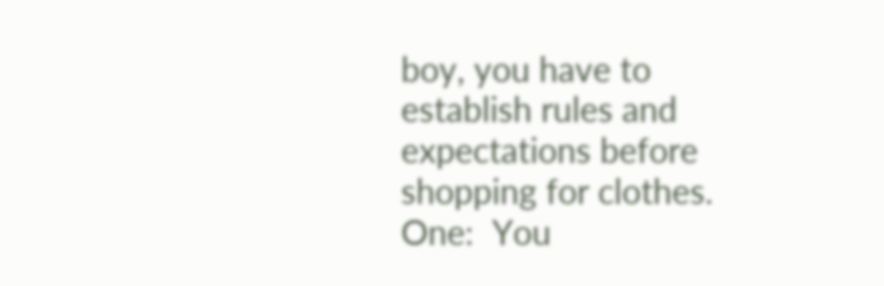boy, you have to establish rules and expectations before shopping for clothes.  One:  You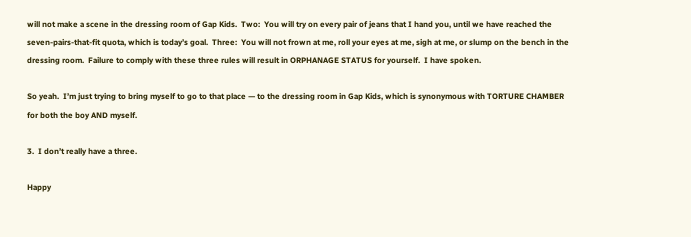will not make a scene in the dressing room of Gap Kids.  Two:  You will try on every pair of jeans that I hand you, until we have reached the seven-pairs-that-fit quota, which is today’s goal.  Three:  You will not frown at me, roll your eyes at me, sigh at me, or slump on the bench in the dressing room.  Failure to comply with these three rules will result in ORPHANAGE STATUS for yourself.  I have spoken.

So yeah.  I’m just trying to bring myself to go to that place — to the dressing room in Gap Kids, which is synonymous with TORTURE CHAMBER for both the boy AND myself.

3.  I don’t really have a three.

Happy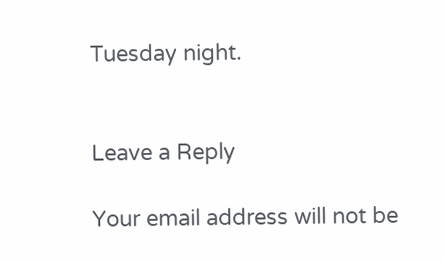Tuesday night.


Leave a Reply

Your email address will not be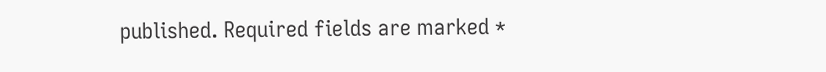published. Required fields are marked *